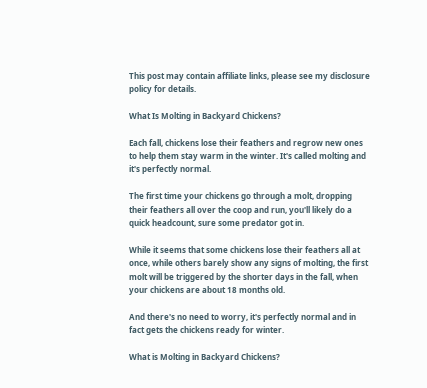This post may contain affiliate links, please see my disclosure policy for details.

What Is Molting in Backyard Chickens?

Each fall, chickens lose their feathers and regrow new ones to help them stay warm in the winter. It's called molting and it's perfectly normal.

The first time your chickens go through a molt, dropping their feathers all over the coop and run, you'll likely do a quick headcount, sure some predator got in.

While it seems that some chickens lose their feathers all at once, while others barely show any signs of molting, the first molt will be triggered by the shorter days in the fall, when your chickens are about 18 months old.

And there's no need to worry, it's perfectly normal and in fact gets the chickens ready for winter.

What is Molting in Backyard Chickens?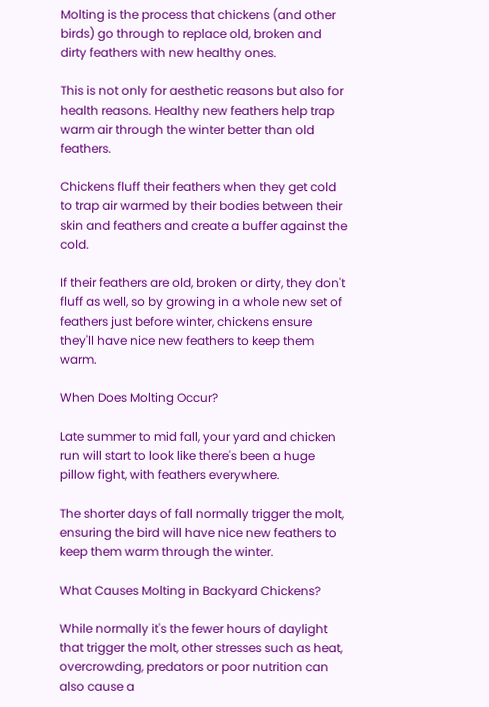Molting is the process that chickens (and other birds) go through to replace old, broken and dirty feathers with new healthy ones.

This is not only for aesthetic reasons but also for health reasons. Healthy new feathers help trap warm air through the winter better than old feathers.

Chickens fluff their feathers when they get cold to trap air warmed by their bodies between their skin and feathers and create a buffer against the cold.

If their feathers are old, broken or dirty, they don't fluff as well, so by growing in a whole new set of feathers just before winter, chickens ensure they'll have nice new feathers to keep them warm.

When Does Molting Occur?

Late summer to mid fall, your yard and chicken run will start to look like there's been a huge pillow fight, with feathers everywhere.

The shorter days of fall normally trigger the molt, ensuring the bird will have nice new feathers to keep them warm through the winter.

What Causes Molting in Backyard Chickens?

While normally it's the fewer hours of daylight that trigger the molt, other stresses such as heat, overcrowding, predators or poor nutrition can also cause a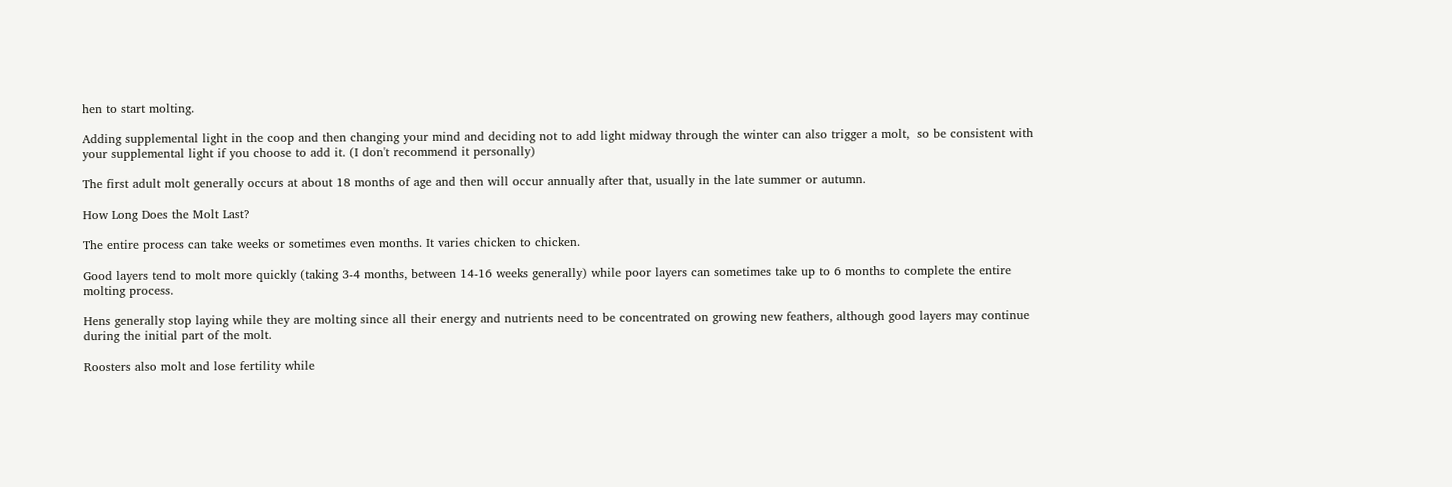hen to start molting.

Adding supplemental light in the coop and then changing your mind and deciding not to add light midway through the winter can also trigger a molt,  so be consistent with your supplemental light if you choose to add it. (I don't recommend it personally)

The first adult molt generally occurs at about 18 months of age and then will occur annually after that, usually in the late summer or autumn.

How Long Does the Molt Last?

The entire process can take weeks or sometimes even months. It varies chicken to chicken.

Good layers tend to molt more quickly (taking 3-4 months, between 14-16 weeks generally) while poor layers can sometimes take up to 6 months to complete the entire molting process.

Hens generally stop laying while they are molting since all their energy and nutrients need to be concentrated on growing new feathers, although good layers may continue during the initial part of the molt.

Roosters also molt and lose fertility while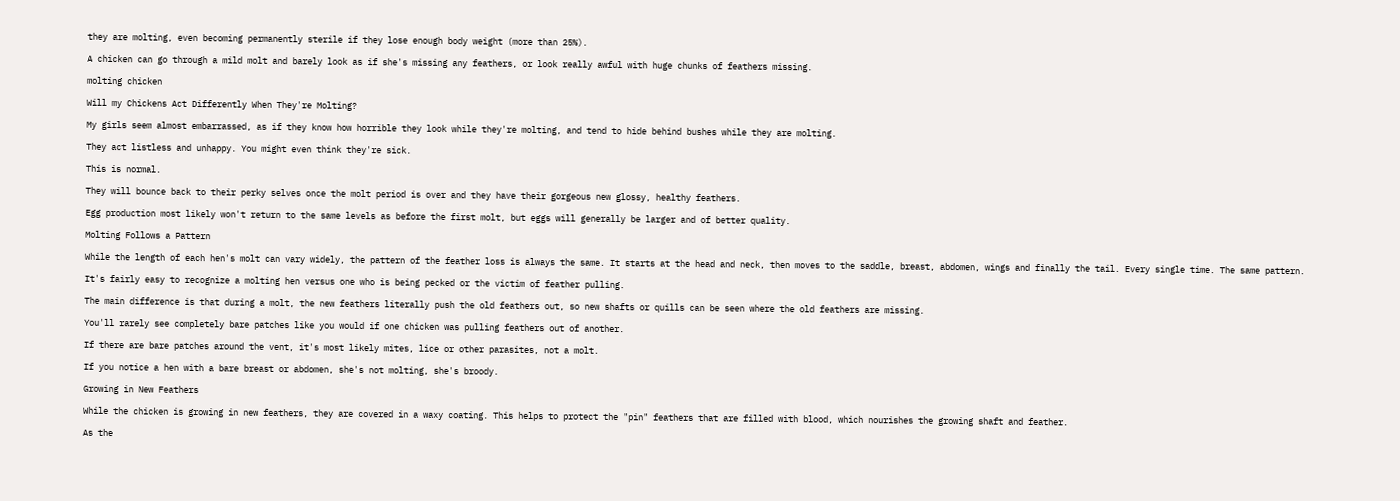they are molting, even becoming permanently sterile if they lose enough body weight (more than 25%).

A chicken can go through a mild molt and barely look as if she's missing any feathers, or look really awful with huge chunks of feathers missing.

molting chicken

Will my Chickens Act Differently When They're Molting?

My girls seem almost embarrassed, as if they know how horrible they look while they're molting, and tend to hide behind bushes while they are molting.

They act listless and unhappy. You might even think they're sick.

This is normal.

They will bounce back to their perky selves once the molt period is over and they have their gorgeous new glossy, healthy feathers.

Egg production most likely won't return to the same levels as before the first molt, but eggs will generally be larger and of better quality.

Molting Follows a Pattern

While the length of each hen's molt can vary widely, the pattern of the feather loss is always the same. It starts at the head and neck, then moves to the saddle, breast, abdomen, wings and finally the tail. Every single time. The same pattern.

It's fairly easy to recognize a molting hen versus one who is being pecked or the victim of feather pulling.

The main difference is that during a molt, the new feathers literally push the old feathers out, so new shafts or quills can be seen where the old feathers are missing.

You'll rarely see completely bare patches like you would if one chicken was pulling feathers out of another.

If there are bare patches around the vent, it's most likely mites, lice or other parasites, not a molt.

If you notice a hen with a bare breast or abdomen, she's not molting, she's broody.

Growing in New Feathers

While the chicken is growing in new feathers, they are covered in a waxy coating. This helps to protect the "pin" feathers that are filled with blood, which nourishes the growing shaft and feather.

As the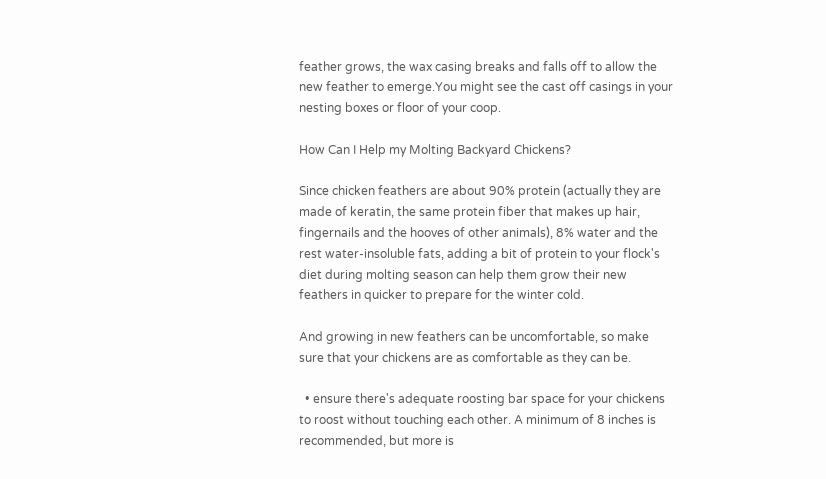feather grows, the wax casing breaks and falls off to allow the new feather to emerge.You might see the cast off casings in your nesting boxes or floor of your coop.

How Can I Help my Molting Backyard Chickens?

Since chicken feathers are about 90% protein (actually they are made of keratin, the same protein fiber that makes up hair, fingernails and the hooves of other animals), 8% water and the rest water-insoluble fats, adding a bit of protein to your flock's diet during molting season can help them grow their new feathers in quicker to prepare for the winter cold.

And growing in new feathers can be uncomfortable, so make sure that your chickens are as comfortable as they can be.

  • ensure there's adequate roosting bar space for your chickens to roost without touching each other. A minimum of 8 inches is recommended, but more is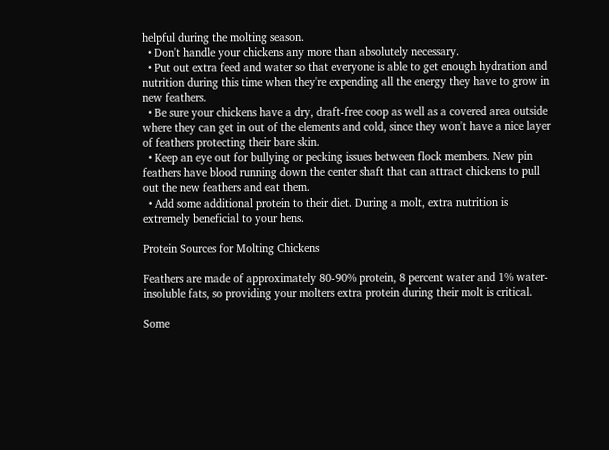helpful during the molting season.
  • Don't handle your chickens any more than absolutely necessary.
  • Put out extra feed and water so that everyone is able to get enough hydration and nutrition during this time when they're expending all the energy they have to grow in new feathers.
  • Be sure your chickens have a dry, draft-free coop as well as a covered area outside where they can get in out of the elements and cold, since they won't have a nice layer of feathers protecting their bare skin.
  • Keep an eye out for bullying or pecking issues between flock members. New pin feathers have blood running down the center shaft that can attract chickens to pull out the new feathers and eat them.
  • Add some additional protein to their diet. During a molt, extra nutrition is extremely beneficial to your hens.

Protein Sources for Molting Chickens

Feathers are made of approximately 80-90% protein, 8 percent water and 1% water-insoluble fats, so providing your molters extra protein during their molt is critical.

Some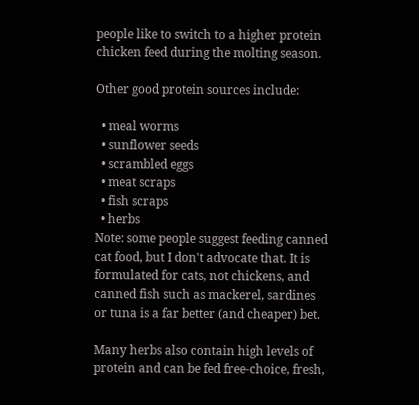people like to switch to a higher protein chicken feed during the molting season.

Other good protein sources include:

  • meal worms
  • sunflower seeds
  • scrambled eggs
  • meat scraps
  • fish scraps
  • herbs
Note: some people suggest feeding canned cat food, but I don't advocate that. It is formulated for cats, not chickens, and canned fish such as mackerel, sardines or tuna is a far better (and cheaper) bet.

Many herbs also contain high levels of protein and can be fed free-choice, fresh,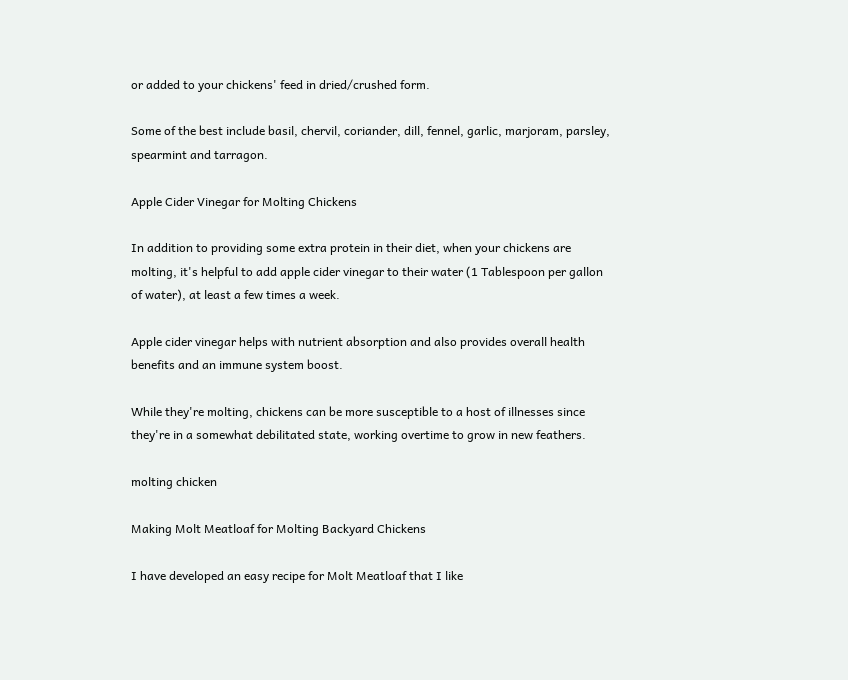or added to your chickens' feed in dried/crushed form.

Some of the best include basil, chervil, coriander, dill, fennel, garlic, marjoram, parsley, spearmint and tarragon.

Apple Cider Vinegar for Molting Chickens

In addition to providing some extra protein in their diet, when your chickens are molting, it's helpful to add apple cider vinegar to their water (1 Tablespoon per gallon of water), at least a few times a week.

Apple cider vinegar helps with nutrient absorption and also provides overall health benefits and an immune system boost.

While they're molting, chickens can be more susceptible to a host of illnesses since they're in a somewhat debilitated state, working overtime to grow in new feathers.

molting chicken

Making Molt Meatloaf for Molting Backyard Chickens

I have developed an easy recipe for Molt Meatloaf that I like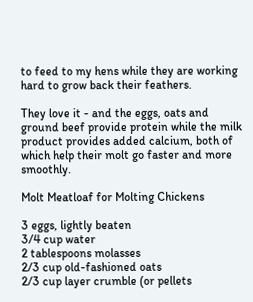to feed to my hens while they are working hard to grow back their feathers.

They love it - and the eggs, oats and ground beef provide protein while the milk product provides added calcium, both of which help their molt go faster and more smoothly.

Molt Meatloaf for Molting Chickens

3 eggs, lightly beaten
3/4 cup water
2 tablespoons molasses
2/3 cup old-fashioned oats
2/3 cup layer crumble (or pellets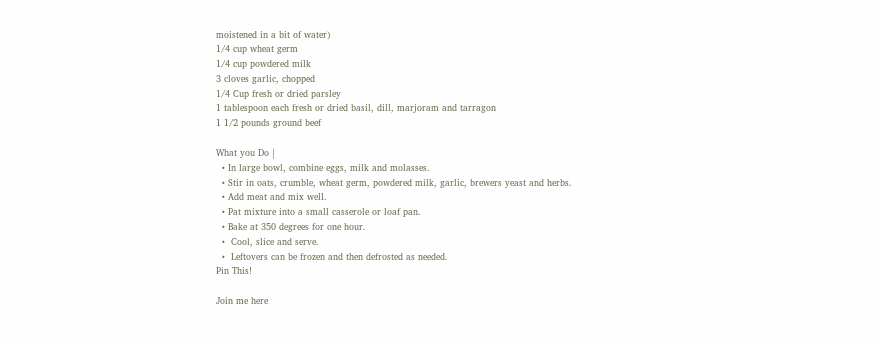moistened in a bit of water)
1/4 cup wheat germ
1/4 cup powdered milk
3 cloves garlic, chopped
1/4 Cup fresh or dried parsley
1 tablespoon each fresh or dried basil, dill, marjoram and tarragon
1 1/2 pounds ground beef

What you Do |
  • In large bowl, combine eggs, milk and molasses.
  • Stir in oats, crumble, wheat germ, powdered milk, garlic, brewers yeast and herbs.
  • Add meat and mix well.
  • Pat mixture into a small casserole or loaf pan.
  • Bake at 350 degrees for one hour.
  •  Cool, slice and serve.
  •  Leftovers can be frozen and then defrosted as needed.
Pin This!

Join me here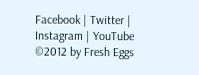Facebook | Twitter | Instagram | YouTube
©2012 by Fresh Eggs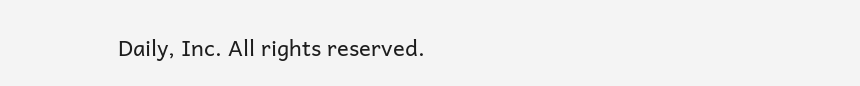Daily, Inc. All rights reserved.